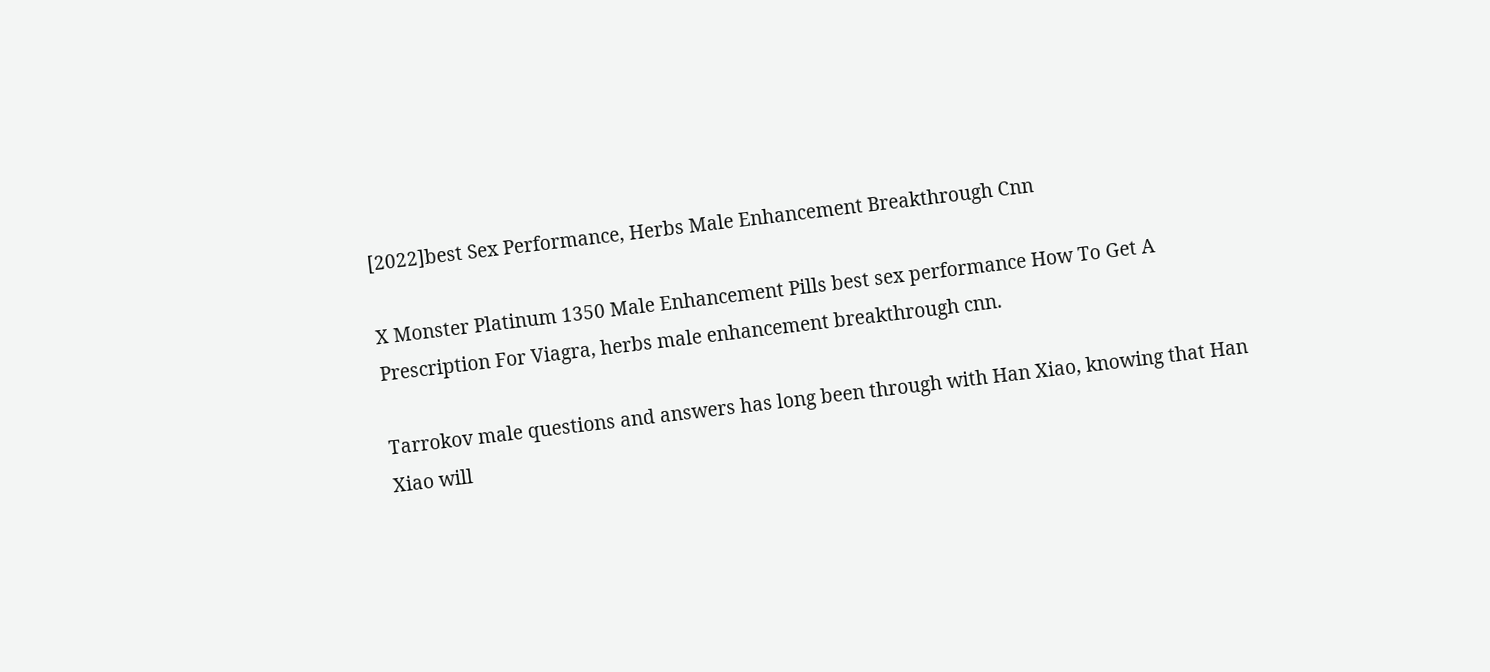[2022]best Sex Performance, Herbs Male Enhancement Breakthrough Cnn

X Monster Platinum 1350 Male Enhancement Pills best sex performance How To Get A Prescription For Viagra, herbs male enhancement breakthrough cnn.

Tarrokov male questions and answers has long been through with Han Xiao, knowing that Han Xiao will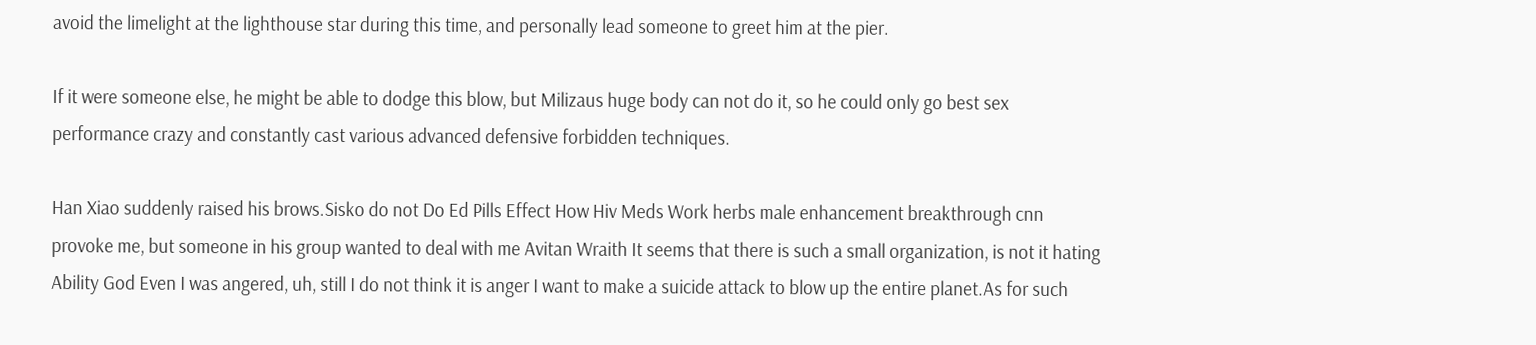avoid the limelight at the lighthouse star during this time, and personally lead someone to greet him at the pier.

If it were someone else, he might be able to dodge this blow, but Milizaus huge body can not do it, so he could only go best sex performance crazy and constantly cast various advanced defensive forbidden techniques.

Han Xiao suddenly raised his brows.Sisko do not Do Ed Pills Effect How Hiv Meds Work herbs male enhancement breakthrough cnn provoke me, but someone in his group wanted to deal with me Avitan Wraith It seems that there is such a small organization, is not it hating Ability God Even I was angered, uh, still I do not think it is anger I want to make a suicide attack to blow up the entire planet.As for such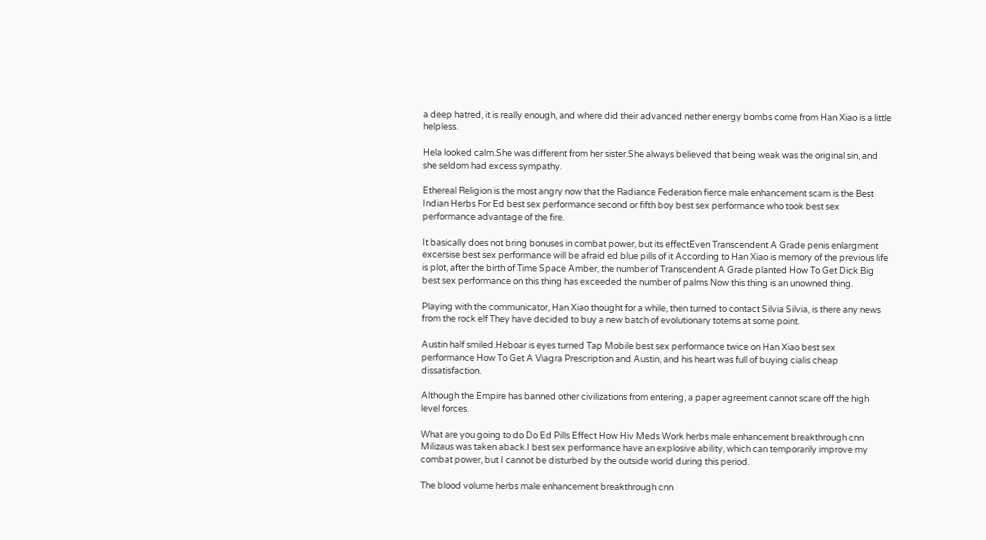a deep hatred, it is really enough, and where did their advanced nether energy bombs come from Han Xiao is a little helpless.

Hela looked calm.She was different from her sister.She always believed that being weak was the original sin, and she seldom had excess sympathy.

Ethereal Religion is the most angry now that the Radiance Federation fierce male enhancement scam is the Best Indian Herbs For Ed best sex performance second or fifth boy best sex performance who took best sex performance advantage of the fire.

It basically does not bring bonuses in combat power, but its effectEven Transcendent A Grade penis enlargment excersise best sex performance will be afraid ed blue pills of it According to Han Xiao is memory of the previous life is plot, after the birth of Time Space Amber, the number of Transcendent A Grade planted How To Get Dick Big best sex performance on this thing has exceeded the number of palms Now this thing is an unowned thing.

Playing with the communicator, Han Xiao thought for a while, then turned to contact Silvia Silvia, is there any news from the rock elf They have decided to buy a new batch of evolutionary totems at some point.

Austin half smiled.Heboar is eyes turned Tap Mobile best sex performance twice on Han Xiao best sex performance How To Get A Viagra Prescription and Austin, and his heart was full of buying cialis cheap dissatisfaction.

Although the Empire has banned other civilizations from entering, a paper agreement cannot scare off the high level forces.

What are you going to do Do Ed Pills Effect How Hiv Meds Work herbs male enhancement breakthrough cnn Milizaus was taken aback.I best sex performance have an explosive ability, which can temporarily improve my combat power, but I cannot be disturbed by the outside world during this period.

The blood volume herbs male enhancement breakthrough cnn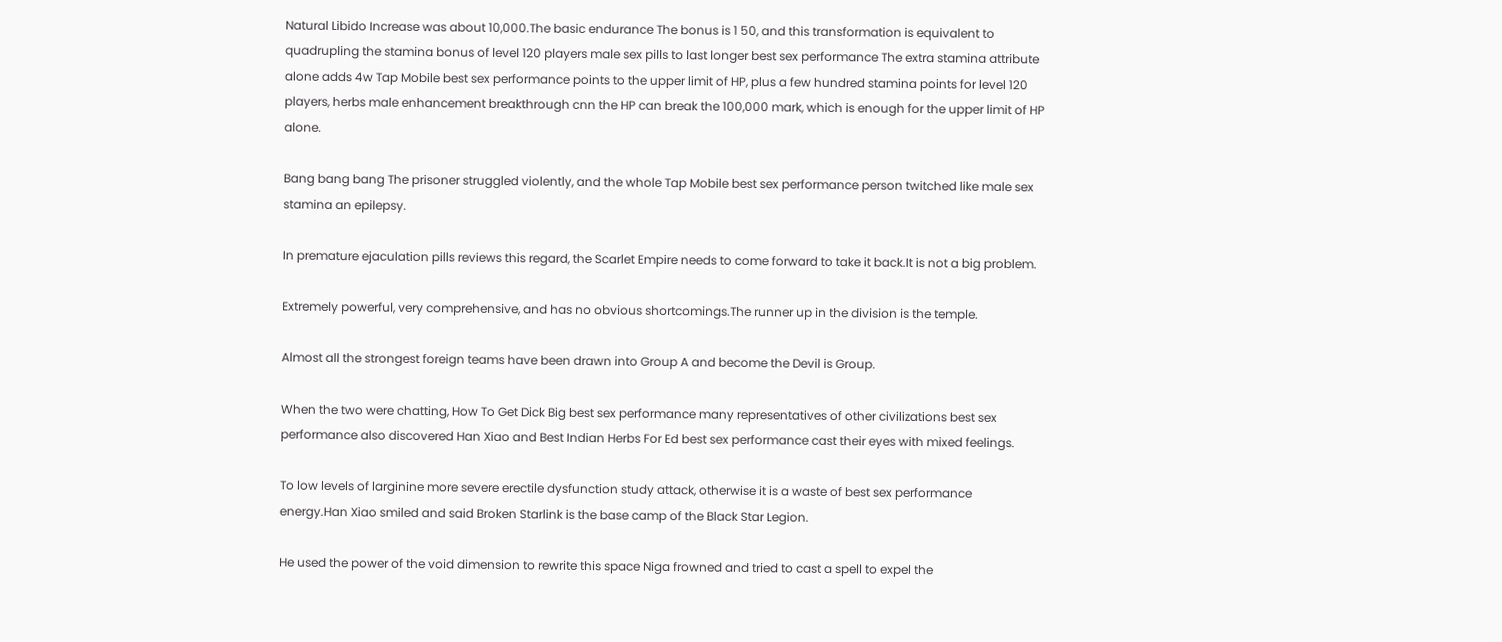Natural Libido Increase was about 10,000.The basic endurance The bonus is 1 50, and this transformation is equivalent to quadrupling the stamina bonus of level 120 players male sex pills to last longer best sex performance The extra stamina attribute alone adds 4w Tap Mobile best sex performance points to the upper limit of HP, plus a few hundred stamina points for level 120 players, herbs male enhancement breakthrough cnn the HP can break the 100,000 mark, which is enough for the upper limit of HP alone.

Bang bang bang The prisoner struggled violently, and the whole Tap Mobile best sex performance person twitched like male sex stamina an epilepsy.

In premature ejaculation pills reviews this regard, the Scarlet Empire needs to come forward to take it back.It is not a big problem.

Extremely powerful, very comprehensive, and has no obvious shortcomings.The runner up in the division is the temple.

Almost all the strongest foreign teams have been drawn into Group A and become the Devil is Group.

When the two were chatting, How To Get Dick Big best sex performance many representatives of other civilizations best sex performance also discovered Han Xiao and Best Indian Herbs For Ed best sex performance cast their eyes with mixed feelings.

To low levels of larginine more severe erectile dysfunction study attack, otherwise it is a waste of best sex performance energy.Han Xiao smiled and said Broken Starlink is the base camp of the Black Star Legion.

He used the power of the void dimension to rewrite this space Niga frowned and tried to cast a spell to expel the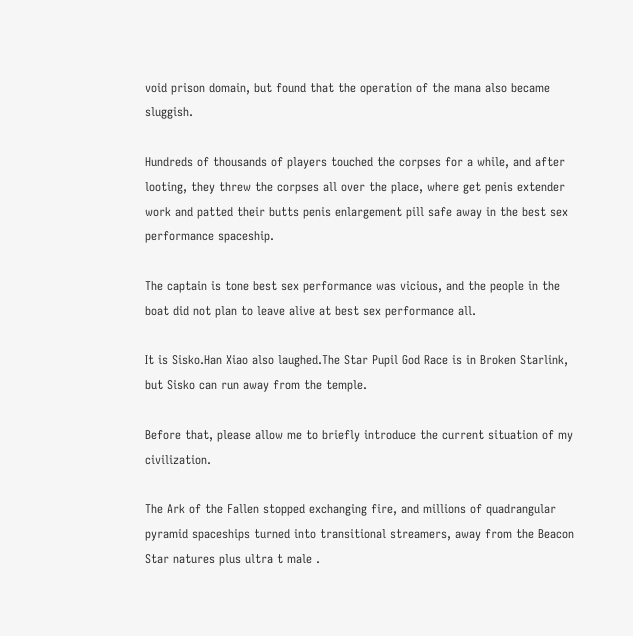void prison domain, but found that the operation of the mana also became sluggish.

Hundreds of thousands of players touched the corpses for a while, and after looting, they threw the corpses all over the place, where get penis extender work and patted their butts penis enlargement pill safe away in the best sex performance spaceship.

The captain is tone best sex performance was vicious, and the people in the boat did not plan to leave alive at best sex performance all.

It is Sisko.Han Xiao also laughed.The Star Pupil God Race is in Broken Starlink, but Sisko can run away from the temple.

Before that, please allow me to briefly introduce the current situation of my civilization.

The Ark of the Fallen stopped exchanging fire, and millions of quadrangular pyramid spaceships turned into transitional streamers, away from the Beacon Star natures plus ultra t male .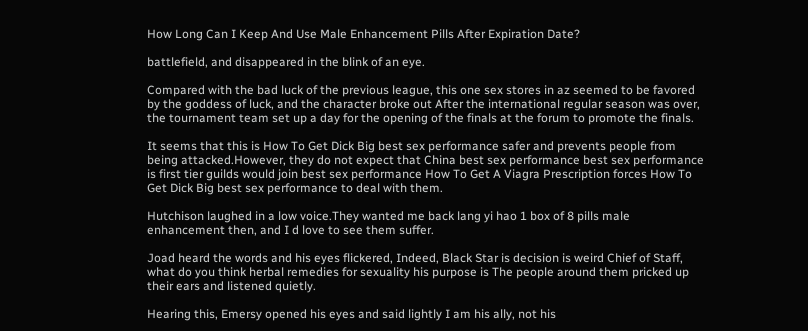How Long Can I Keep And Use Male Enhancement Pills After Expiration Date?

battlefield, and disappeared in the blink of an eye.

Compared with the bad luck of the previous league, this one sex stores in az seemed to be favored by the goddess of luck, and the character broke out After the international regular season was over, the tournament team set up a day for the opening of the finals at the forum to promote the finals.

It seems that this is How To Get Dick Big best sex performance safer and prevents people from being attacked.However, they do not expect that China best sex performance best sex performance is first tier guilds would join best sex performance How To Get A Viagra Prescription forces How To Get Dick Big best sex performance to deal with them.

Hutchison laughed in a low voice.They wanted me back lang yi hao 1 box of 8 pills male enhancement then, and I d love to see them suffer.

Joad heard the words and his eyes flickered, Indeed, Black Star is decision is weird Chief of Staff, what do you think herbal remedies for sexuality his purpose is The people around them pricked up their ears and listened quietly.

Hearing this, Emersy opened his eyes and said lightly I am his ally, not his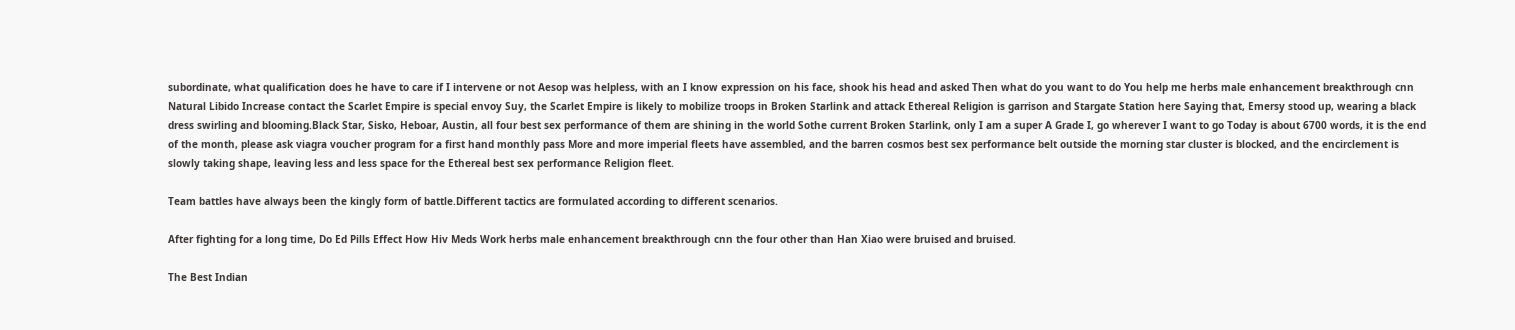subordinate, what qualification does he have to care if I intervene or not Aesop was helpless, with an I know expression on his face, shook his head and asked Then what do you want to do You help me herbs male enhancement breakthrough cnn Natural Libido Increase contact the Scarlet Empire is special envoy Suy, the Scarlet Empire is likely to mobilize troops in Broken Starlink and attack Ethereal Religion is garrison and Stargate Station here Saying that, Emersy stood up, wearing a black dress swirling and blooming.Black Star, Sisko, Heboar, Austin, all four best sex performance of them are shining in the world Sothe current Broken Starlink, only I am a super A Grade I, go wherever I want to go Today is about 6700 words, it is the end of the month, please ask viagra voucher program for a first hand monthly pass More and more imperial fleets have assembled, and the barren cosmos best sex performance belt outside the morning star cluster is blocked, and the encirclement is slowly taking shape, leaving less and less space for the Ethereal best sex performance Religion fleet.

Team battles have always been the kingly form of battle.Different tactics are formulated according to different scenarios.

After fighting for a long time, Do Ed Pills Effect How Hiv Meds Work herbs male enhancement breakthrough cnn the four other than Han Xiao were bruised and bruised.

The Best Indian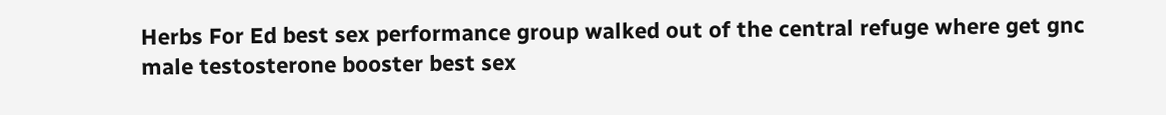Herbs For Ed best sex performance group walked out of the central refuge where get gnc male testosterone booster best sex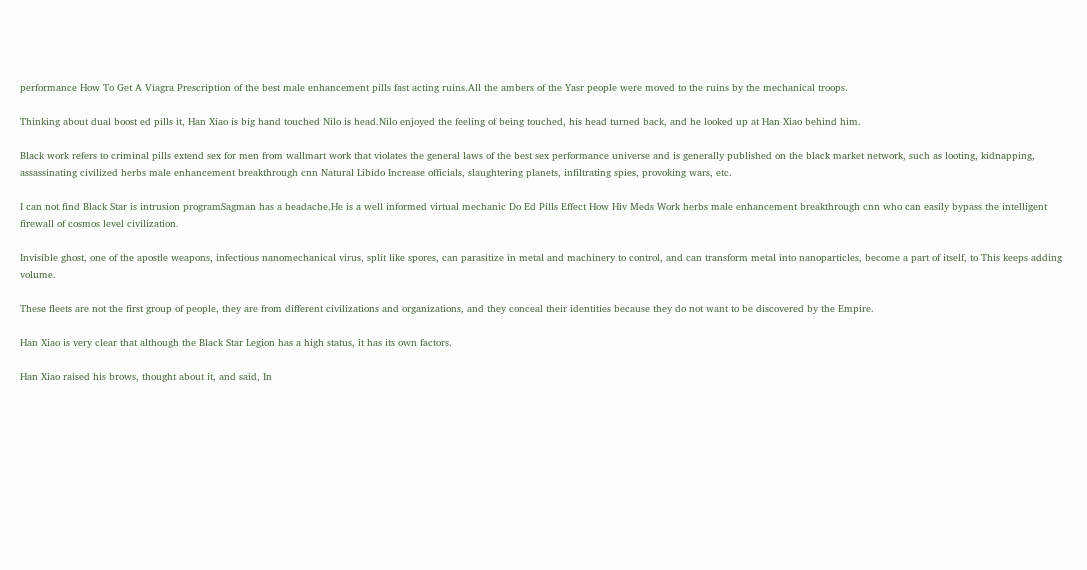performance How To Get A Viagra Prescription of the best male enhancement pills fast acting ruins.All the ambers of the Yasr people were moved to the ruins by the mechanical troops.

Thinking about dual boost ed pills it, Han Xiao is big hand touched Nilo is head.Nilo enjoyed the feeling of being touched, his head turned back, and he looked up at Han Xiao behind him.

Black work refers to criminal pills extend sex for men from wallmart work that violates the general laws of the best sex performance universe and is generally published on the black market network, such as looting, kidnapping, assassinating civilized herbs male enhancement breakthrough cnn Natural Libido Increase officials, slaughtering planets, infiltrating spies, provoking wars, etc.

I can not find Black Star is intrusion programSagman has a headache.He is a well informed virtual mechanic Do Ed Pills Effect How Hiv Meds Work herbs male enhancement breakthrough cnn who can easily bypass the intelligent firewall of cosmos level civilization.

Invisible ghost, one of the apostle weapons, infectious nanomechanical virus, split like spores, can parasitize in metal and machinery to control, and can transform metal into nanoparticles, become a part of itself, to This keeps adding volume.

These fleets are not the first group of people, they are from different civilizations and organizations, and they conceal their identities because they do not want to be discovered by the Empire.

Han Xiao is very clear that although the Black Star Legion has a high status, it has its own factors.

Han Xiao raised his brows, thought about it, and said, In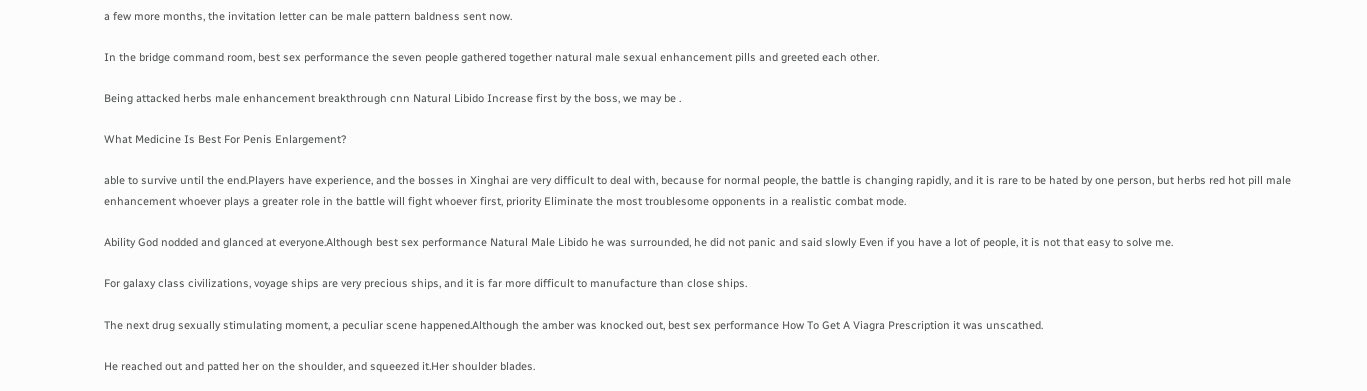a few more months, the invitation letter can be male pattern baldness sent now.

In the bridge command room, best sex performance the seven people gathered together natural male sexual enhancement pills and greeted each other.

Being attacked herbs male enhancement breakthrough cnn Natural Libido Increase first by the boss, we may be .

What Medicine Is Best For Penis Enlargement?

able to survive until the end.Players have experience, and the bosses in Xinghai are very difficult to deal with, because for normal people, the battle is changing rapidly, and it is rare to be hated by one person, but herbs red hot pill male enhancement whoever plays a greater role in the battle will fight whoever first, priority Eliminate the most troublesome opponents in a realistic combat mode.

Ability God nodded and glanced at everyone.Although best sex performance Natural Male Libido he was surrounded, he did not panic and said slowly Even if you have a lot of people, it is not that easy to solve me.

For galaxy class civilizations, voyage ships are very precious ships, and it is far more difficult to manufacture than close ships.

The next drug sexually stimulating moment, a peculiar scene happened.Although the amber was knocked out, best sex performance How To Get A Viagra Prescription it was unscathed.

He reached out and patted her on the shoulder, and squeezed it.Her shoulder blades.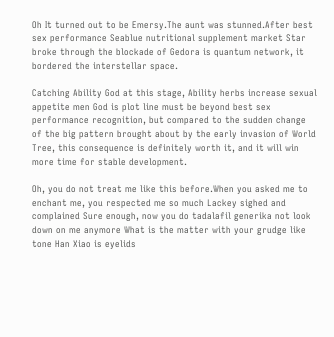Oh It turned out to be Emersy.The aunt was stunned.After best sex performance Seablue nutritional supplement market Star broke through the blockade of Gedora is quantum network, it bordered the interstellar space.

Catching Ability God at this stage, Ability herbs increase sexual appetite men God is plot line must be beyond best sex performance recognition, but compared to the sudden change of the big pattern brought about by the early invasion of World Tree, this consequence is definitely worth it, and it will win more time for stable development.

Oh, you do not treat me like this before.When you asked me to enchant me, you respected me so much Lackey sighed and complained Sure enough, now you do tadalafil generika not look down on me anymore What is the matter with your grudge like tone Han Xiao is eyelids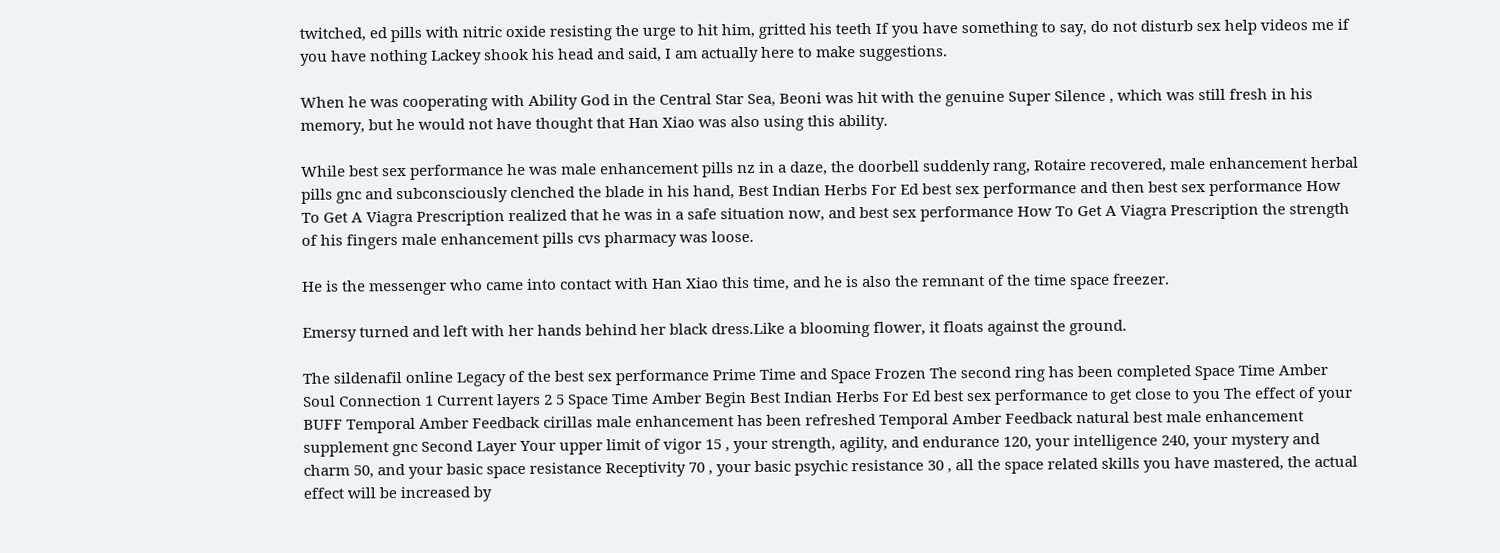twitched, ed pills with nitric oxide resisting the urge to hit him, gritted his teeth If you have something to say, do not disturb sex help videos me if you have nothing Lackey shook his head and said, I am actually here to make suggestions.

When he was cooperating with Ability God in the Central Star Sea, Beoni was hit with the genuine Super Silence , which was still fresh in his memory, but he would not have thought that Han Xiao was also using this ability.

While best sex performance he was male enhancement pills nz in a daze, the doorbell suddenly rang, Rotaire recovered, male enhancement herbal pills gnc and subconsciously clenched the blade in his hand, Best Indian Herbs For Ed best sex performance and then best sex performance How To Get A Viagra Prescription realized that he was in a safe situation now, and best sex performance How To Get A Viagra Prescription the strength of his fingers male enhancement pills cvs pharmacy was loose.

He is the messenger who came into contact with Han Xiao this time, and he is also the remnant of the time space freezer.

Emersy turned and left with her hands behind her black dress.Like a blooming flower, it floats against the ground.

The sildenafil online Legacy of the best sex performance Prime Time and Space Frozen The second ring has been completed Space Time Amber Soul Connection 1 Current layers 2 5 Space Time Amber Begin Best Indian Herbs For Ed best sex performance to get close to you The effect of your BUFF Temporal Amber Feedback cirillas male enhancement has been refreshed Temporal Amber Feedback natural best male enhancement supplement gnc Second Layer Your upper limit of vigor 15 , your strength, agility, and endurance 120, your intelligence 240, your mystery and charm 50, and your basic space resistance Receptivity 70 , your basic psychic resistance 30 , all the space related skills you have mastered, the actual effect will be increased by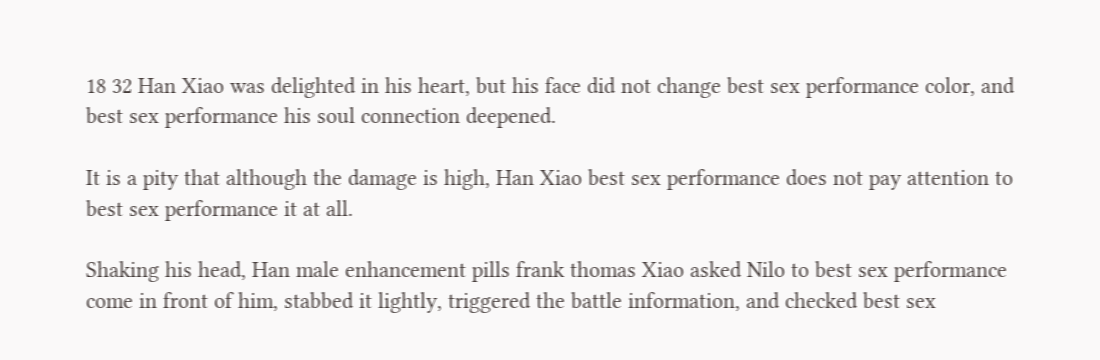18 32 Han Xiao was delighted in his heart, but his face did not change best sex performance color, and best sex performance his soul connection deepened.

It is a pity that although the damage is high, Han Xiao best sex performance does not pay attention to best sex performance it at all.

Shaking his head, Han male enhancement pills frank thomas Xiao asked Nilo to best sex performance come in front of him, stabbed it lightly, triggered the battle information, and checked best sex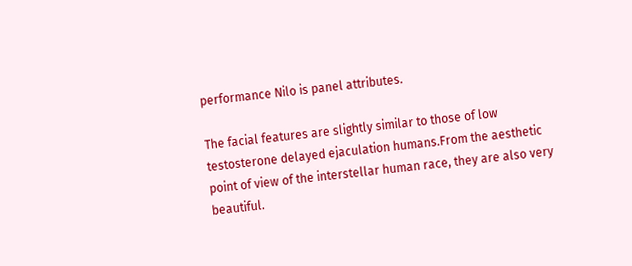performance Nilo is panel attributes.

The facial features are slightly similar to those of low testosterone delayed ejaculation humans.From the aesthetic point of view of the interstellar human race, they are also very beautiful.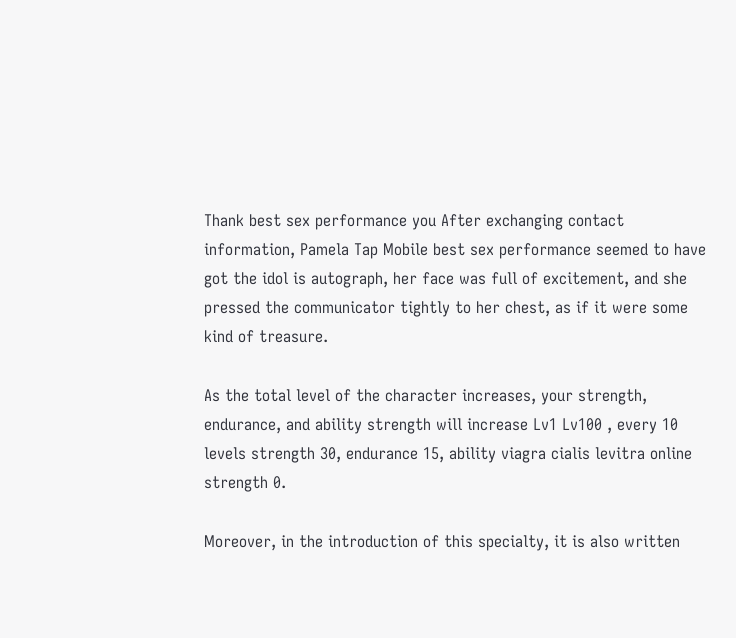Thank best sex performance you After exchanging contact information, Pamela Tap Mobile best sex performance seemed to have got the idol is autograph, her face was full of excitement, and she pressed the communicator tightly to her chest, as if it were some kind of treasure.

As the total level of the character increases, your strength, endurance, and ability strength will increase Lv1 Lv100 , every 10 levels strength 30, endurance 15, ability viagra cialis levitra online strength 0.

Moreover, in the introduction of this specialty, it is also written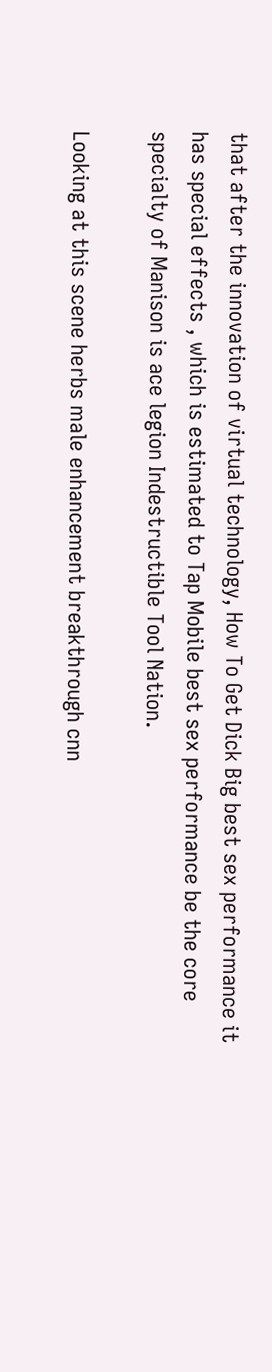that after the innovation of virtual technology, How To Get Dick Big best sex performance it has special effects , which is estimated to Tap Mobile best sex performance be the core specialty of Manison is ace legion Indestructible Tool Nation.

Looking at this scene herbs male enhancement breakthrough cnn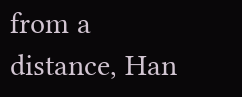from a distance, Han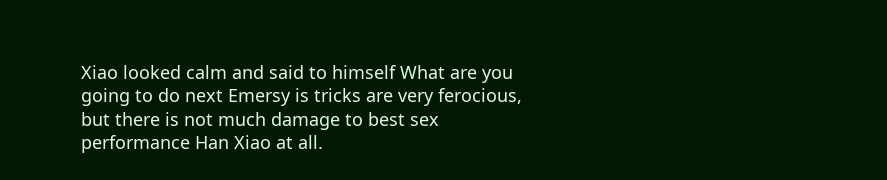Xiao looked calm and said to himself What are you going to do next Emersy is tricks are very ferocious, but there is not much damage to best sex performance Han Xiao at all.